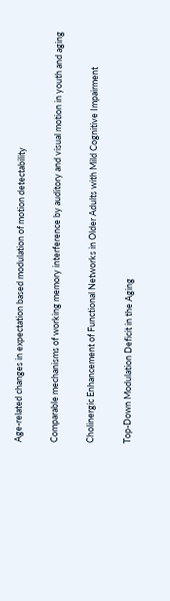Age-related changes in expectation based modulation of motion detectability

Comparable mechanisms of working memory interference by auditory and visual motion in youth and aging

Cholinergic Enhancement of Functional Networks in Older Adults with Mild Cognitive Impairment

Top-Down Modulation Deficit in the Aging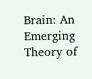Brain: An Emerging Theory of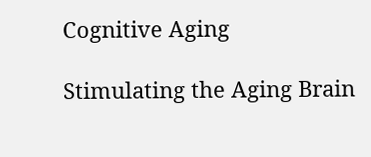Cognitive Aging

Stimulating the Aging Brain